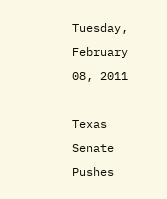Tuesday, February 08, 2011

Texas Senate Pushes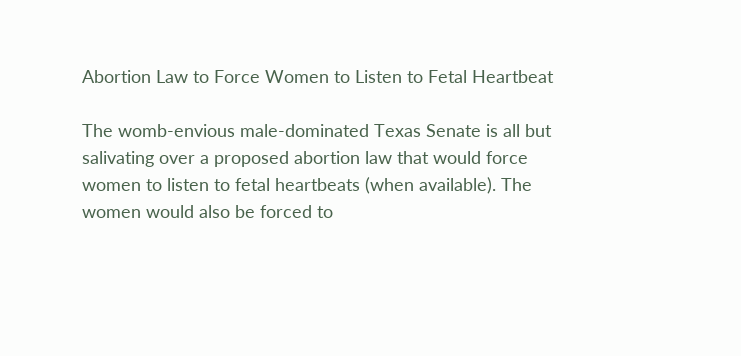Abortion Law to Force Women to Listen to Fetal Heartbeat

The womb-envious male-dominated Texas Senate is all but salivating over a proposed abortion law that would force women to listen to fetal heartbeats (when available). The women would also be forced to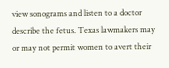view sonograms and listen to a doctor describe the fetus. Texas lawmakers may or may not permit women to avert their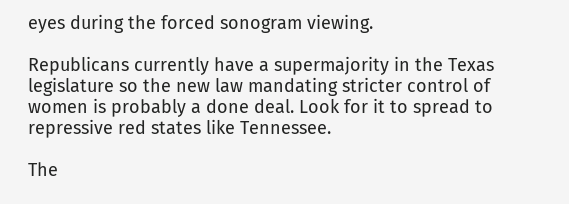eyes during the forced sonogram viewing.

Republicans currently have a supermajority in the Texas legislature so the new law mandating stricter control of women is probably a done deal. Look for it to spread to repressive red states like Tennessee.

The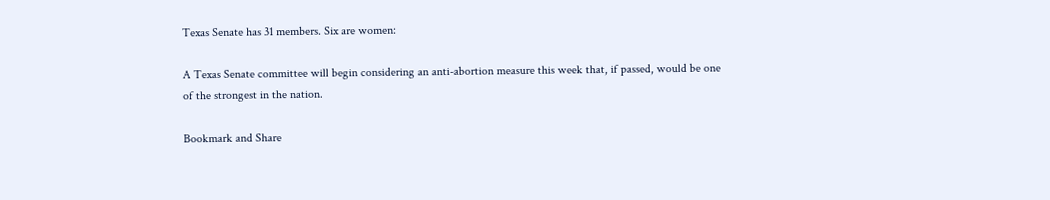Texas Senate has 31 members. Six are women:

A Texas Senate committee will begin considering an anti-abortion measure this week that, if passed, would be one of the strongest in the nation.

Bookmark and Share